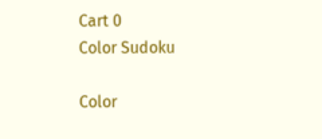Cart 0
Color Sudoku

Color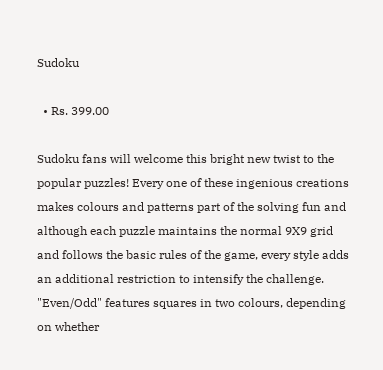Sudoku

  • Rs. 399.00

Sudoku fans will welcome this bright new twist to the popular puzzles! Every one of these ingenious creations makes colours and patterns part of the solving fun and although each puzzle maintains the normal 9X9 grid and follows the basic rules of the game, every style adds an additional restriction to intensify the challenge. "Even/Odd" features squares in two colours, depending on whether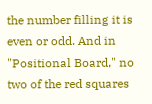the number filling it is even or odd. And in "Positional Board," no two of the red squares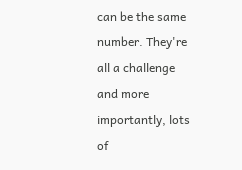can be the same number. They're all a challenge and more importantly, lots of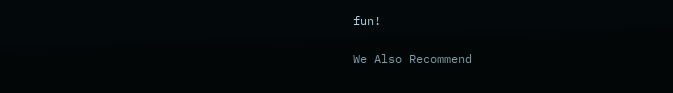fun!

We Also Recommend